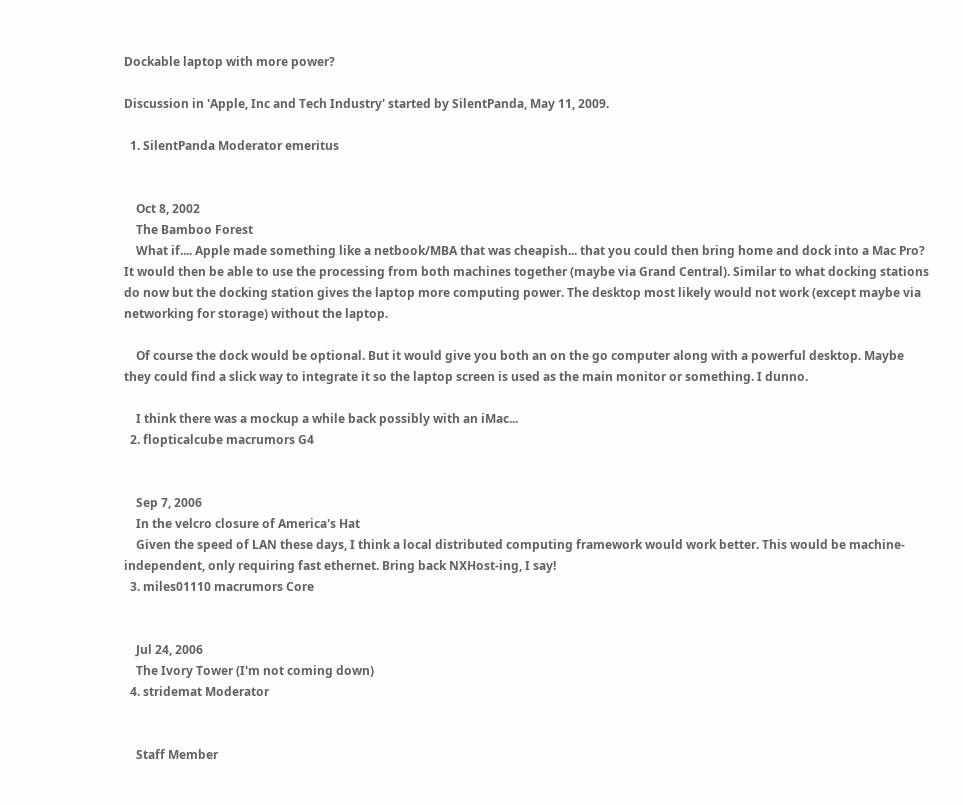Dockable laptop with more power?

Discussion in 'Apple, Inc and Tech Industry' started by SilentPanda, May 11, 2009.

  1. SilentPanda Moderator emeritus


    Oct 8, 2002
    The Bamboo Forest
    What if.... Apple made something like a netbook/MBA that was cheapish... that you could then bring home and dock into a Mac Pro? It would then be able to use the processing from both machines together (maybe via Grand Central). Similar to what docking stations do now but the docking station gives the laptop more computing power. The desktop most likely would not work (except maybe via networking for storage) without the laptop.

    Of course the dock would be optional. But it would give you both an on the go computer along with a powerful desktop. Maybe they could find a slick way to integrate it so the laptop screen is used as the main monitor or something. I dunno.

    I think there was a mockup a while back possibly with an iMac...
  2. flopticalcube macrumors G4


    Sep 7, 2006
    In the velcro closure of America's Hat
    Given the speed of LAN these days, I think a local distributed computing framework would work better. This would be machine-independent, only requiring fast ethernet. Bring back NXHost-ing, I say!
  3. miles01110 macrumors Core


    Jul 24, 2006
    The Ivory Tower (I'm not coming down)
  4. stridemat Moderator


    Staff Member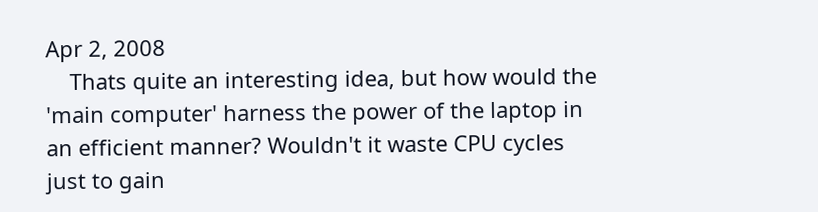Apr 2, 2008
    Thats quite an interesting idea, but how would the 'main computer' harness the power of the laptop in an efficient manner? Wouldn't it waste CPU cycles just to gain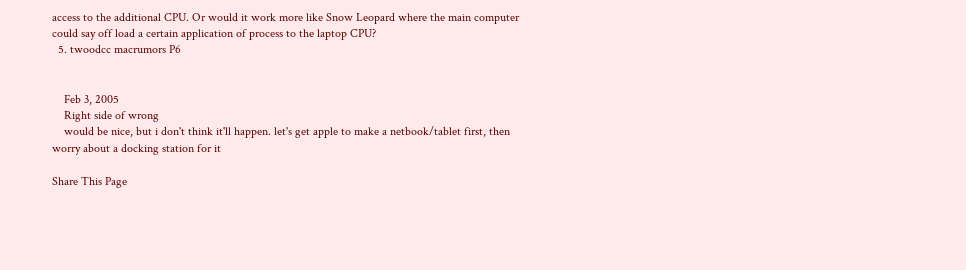access to the additional CPU. Or would it work more like Snow Leopard where the main computer could say off load a certain application of process to the laptop CPU?
  5. twoodcc macrumors P6


    Feb 3, 2005
    Right side of wrong
    would be nice, but i don't think it'll happen. let's get apple to make a netbook/tablet first, then worry about a docking station for it

Share This Page